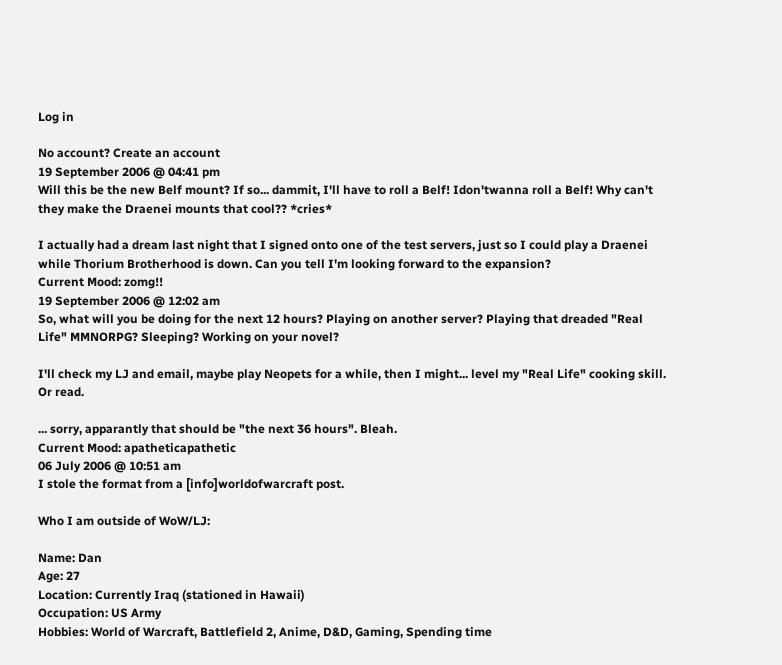Log in

No account? Create an account
19 September 2006 @ 04:41 pm
Will this be the new Belf mount? If so... dammit, I'll have to roll a Belf! Idon'twanna roll a Belf! Why can't they make the Draenei mounts that cool?? *cries*

I actually had a dream last night that I signed onto one of the test servers, just so I could play a Draenei while Thorium Brotherhood is down. Can you tell I'm looking forward to the expansion?
Current Mood: zomg!!
19 September 2006 @ 12:02 am
So, what will you be doing for the next 12 hours? Playing on another server? Playing that dreaded "Real Life" MMNORPG? Sleeping? Working on your novel?

I'll check my LJ and email, maybe play Neopets for a while, then I might... level my "Real Life" cooking skill. Or read.

... sorry, apparantly that should be "the next 36 hours". Bleah.
Current Mood: apatheticapathetic
06 July 2006 @ 10:51 am
I stole the format from a [info]worldofwarcraft post.

Who I am outside of WoW/LJ:

Name: Dan
Age: 27
Location: Currently Iraq (stationed in Hawaii)
Occupation: US Army
Hobbies: World of Warcraft, Battlefield 2, Anime, D&D, Gaming, Spending time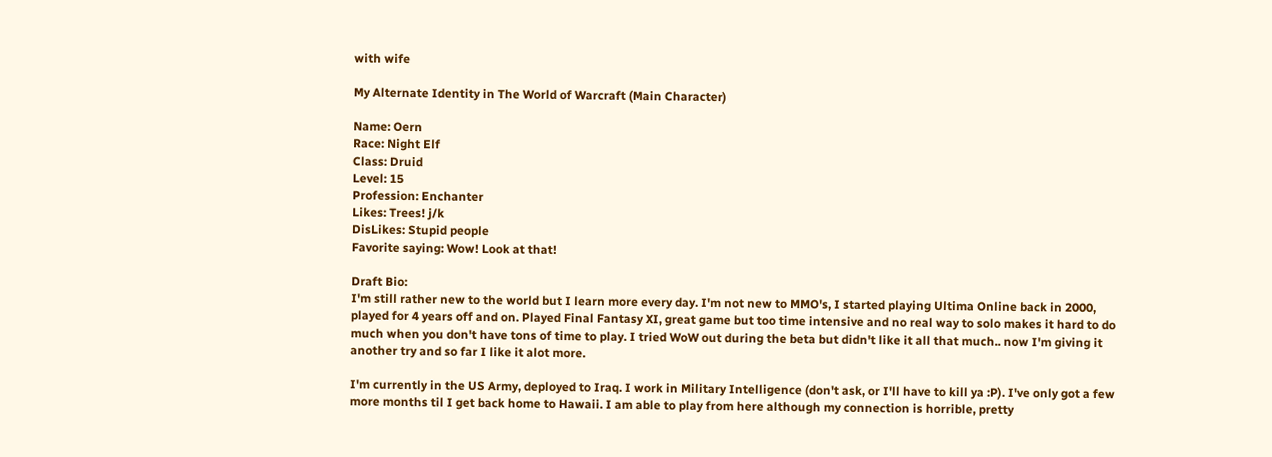with wife

My Alternate Identity in The World of Warcraft (Main Character)

Name: Oern
Race: Night Elf
Class: Druid
Level: 15
Profession: Enchanter
Likes: Trees! j/k
DisLikes: Stupid people
Favorite saying: Wow! Look at that!

Draft Bio:
I'm still rather new to the world but I learn more every day. I'm not new to MMO's, I started playing Ultima Online back in 2000, played for 4 years off and on. Played Final Fantasy XI, great game but too time intensive and no real way to solo makes it hard to do much when you don't have tons of time to play. I tried WoW out during the beta but didn't like it all that much.. now I'm giving it another try and so far I like it alot more.

I'm currently in the US Army, deployed to Iraq. I work in Military Intelligence (don't ask, or I'll have to kill ya :P). I've only got a few more months til I get back home to Hawaii. I am able to play from here although my connection is horrible, pretty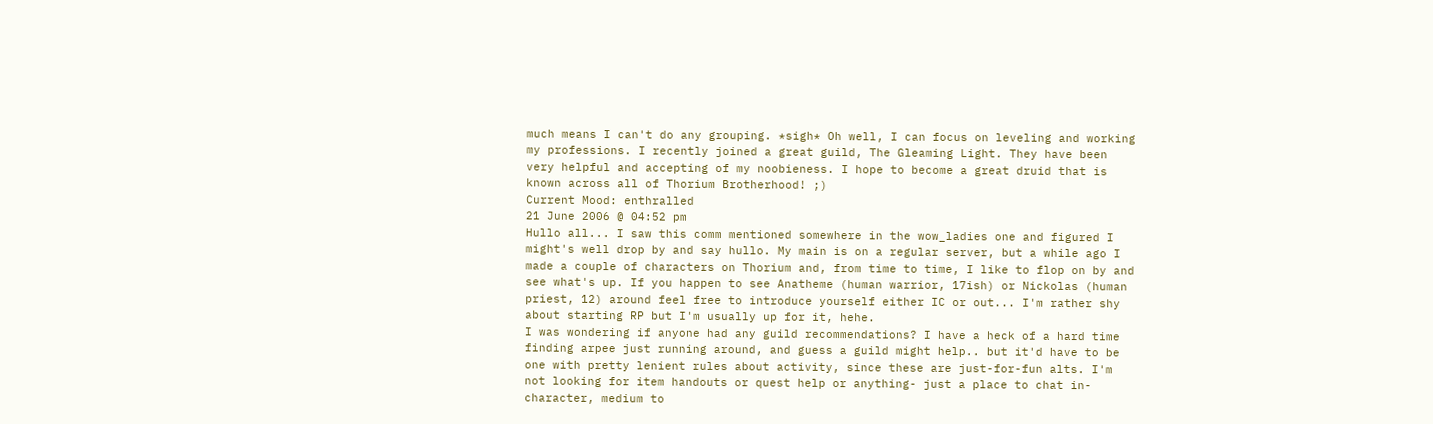much means I can't do any grouping. *sigh* Oh well, I can focus on leveling and working my professions. I recently joined a great guild, The Gleaming Light. They have been very helpful and accepting of my noobieness. I hope to become a great druid that is known across all of Thorium Brotherhood! ;)
Current Mood: enthralled
21 June 2006 @ 04:52 pm
Hullo all... I saw this comm mentioned somewhere in the wow_ladies one and figured I might's well drop by and say hullo. My main is on a regular server, but a while ago I made a couple of characters on Thorium and, from time to time, I like to flop on by and see what's up. If you happen to see Anatheme (human warrior, 17ish) or Nickolas (human priest, 12) around feel free to introduce yourself either IC or out... I'm rather shy about starting RP but I'm usually up for it, hehe.
I was wondering if anyone had any guild recommendations? I have a heck of a hard time finding arpee just running around, and guess a guild might help.. but it'd have to be one with pretty lenient rules about activity, since these are just-for-fun alts. I'm not looking for item handouts or quest help or anything- just a place to chat in-character, medium to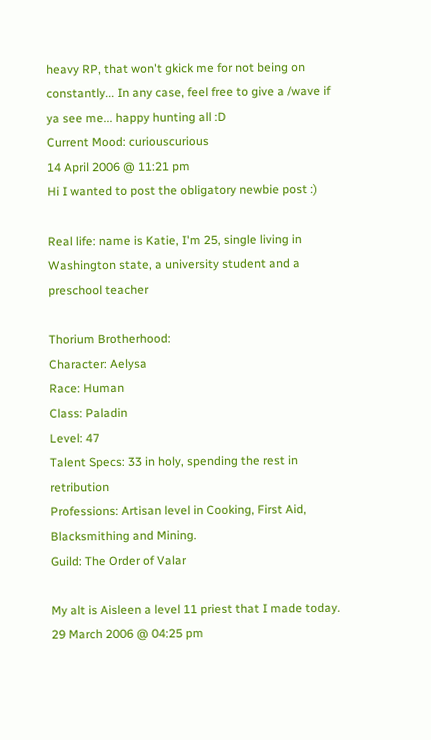heavy RP, that won't gkick me for not being on constantly... In any case, feel free to give a /wave if ya see me... happy hunting all :D
Current Mood: curiouscurious
14 April 2006 @ 11:21 pm
Hi I wanted to post the obligatory newbie post :)

Real life: name is Katie, I'm 25, single living in Washington state, a university student and a preschool teacher

Thorium Brotherhood:
Character: Aelysa
Race: Human
Class: Paladin
Level: 47
Talent Specs: 33 in holy, spending the rest in retribution
Professions: Artisan level in Cooking, First Aid, Blacksmithing and Mining.
Guild: The Order of Valar

My alt is Aisleen a level 11 priest that I made today.
29 March 2006 @ 04:25 pm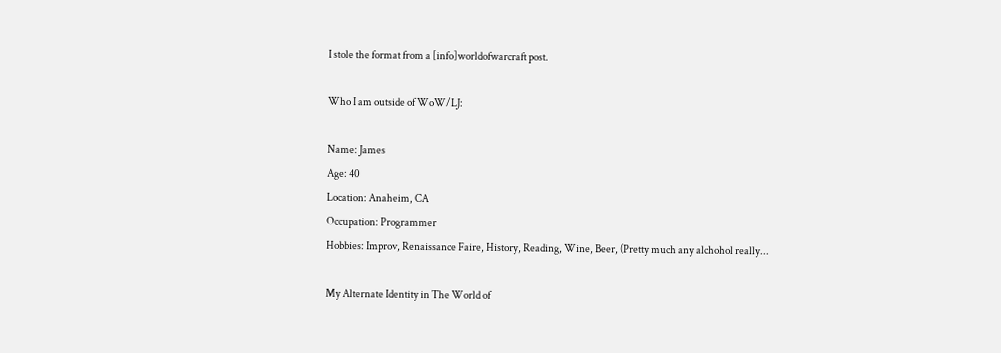I stole the format from a [info]worldofwarcraft post.

Who I am outside of WoW/LJ:

Name: James
Age: 40
Location: Anaheim, CA
Occupation: Programmer
Hobbies: Improv, Renaissance Faire, History, Reading, Wine, Beer, (Pretty much any alchohol really...

My Alternate Identity in The World of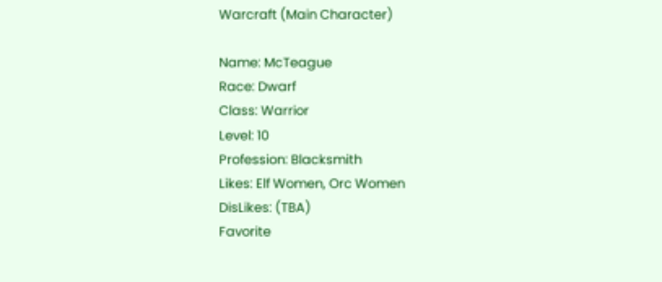Warcraft (Main Character)

Name: McTeague
Race: Dwarf
Class: Warrior
Level: 10
Profession: Blacksmith
Likes: Elf Women, Orc Women
DisLikes: (TBA)
Favorite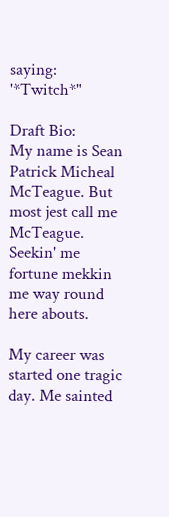saying: '*Twitch*"

Draft Bio:
My name is Sean Patrick Micheal McTeague. But most jest call me McTeague. Seekin' me fortune mekkin me way round here abouts.

My career was started one tragic day. Me sainted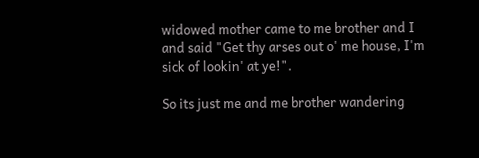widowed mother came to me brother and I and said "Get thy arses out o' me house, I'm sick of lookin' at ye!".

So its just me and me brother wandering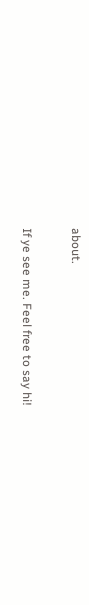about.

If ye see me. Feel free to say hi!